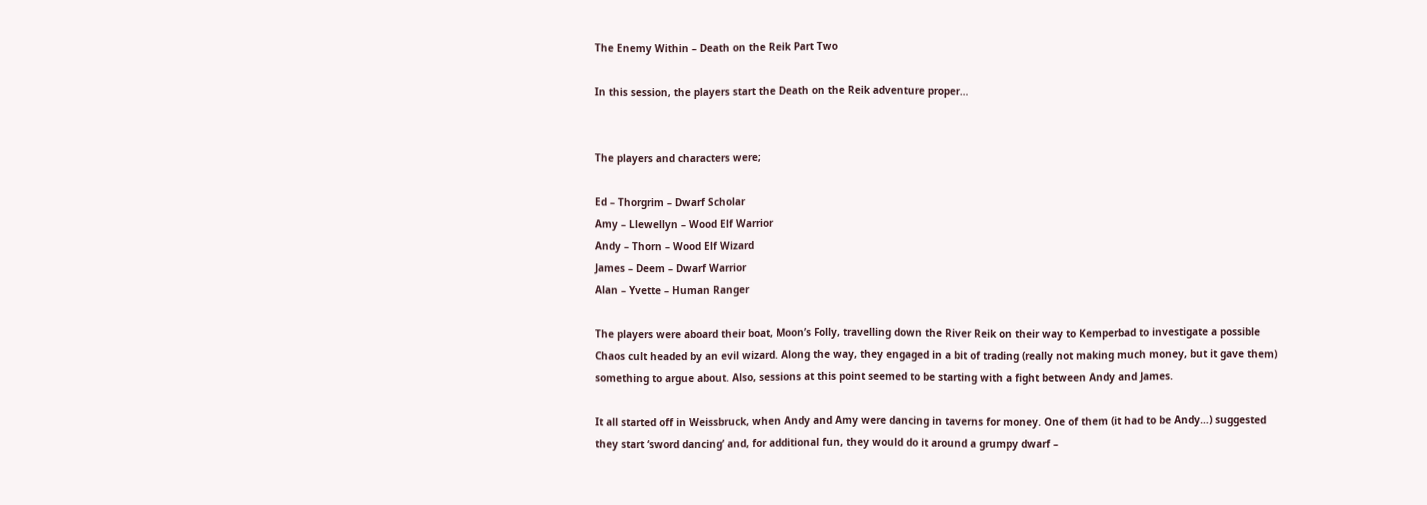The Enemy Within – Death on the Reik Part Two

In this session, the players start the Death on the Reik adventure proper…


The players and characters were;

Ed – Thorgrim – Dwarf Scholar
Amy – Llewellyn – Wood Elf Warrior
Andy – Thorn – Wood Elf Wizard
James – Deem – Dwarf Warrior
Alan – Yvette – Human Ranger

The players were aboard their boat, Moon’s Folly, travelling down the River Reik on their way to Kemperbad to investigate a possible Chaos cult headed by an evil wizard. Along the way, they engaged in a bit of trading (really not making much money, but it gave them) something to argue about. Also, sessions at this point seemed to be starting with a fight between Andy and James.

It all started off in Weissbruck, when Andy and Amy were dancing in taverns for money. One of them (it had to be Andy…) suggested they start ‘sword dancing’ and, for additional fun, they would do it around a grumpy dwarf –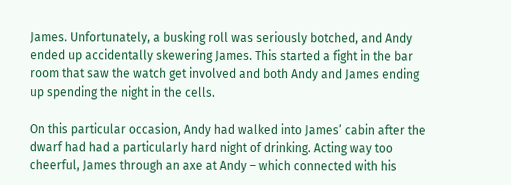James. Unfortunately, a busking roll was seriously botched, and Andy ended up accidentally skewering James. This started a fight in the bar room that saw the watch get involved and both Andy and James ending up spending the night in the cells.

On this particular occasion, Andy had walked into James’ cabin after the dwarf had had a particularly hard night of drinking. Acting way too cheerful, James through an axe at Andy – which connected with his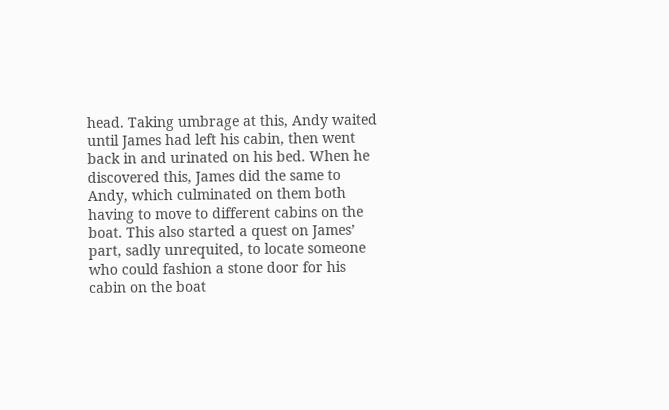head. Taking umbrage at this, Andy waited until James had left his cabin, then went back in and urinated on his bed. When he discovered this, James did the same to Andy, which culminated on them both having to move to different cabins on the boat. This also started a quest on James’ part, sadly unrequited, to locate someone who could fashion a stone door for his cabin on the boat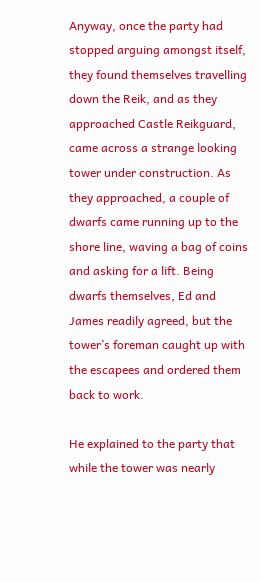Anyway, once the party had stopped arguing amongst itself, they found themselves travelling down the Reik, and as they approached Castle Reikguard, came across a strange looking tower under construction. As they approached, a couple of dwarfs came running up to the shore line, waving a bag of coins and asking for a lift. Being dwarfs themselves, Ed and James readily agreed, but the tower’s foreman caught up with the escapees and ordered them back to work.

He explained to the party that while the tower was nearly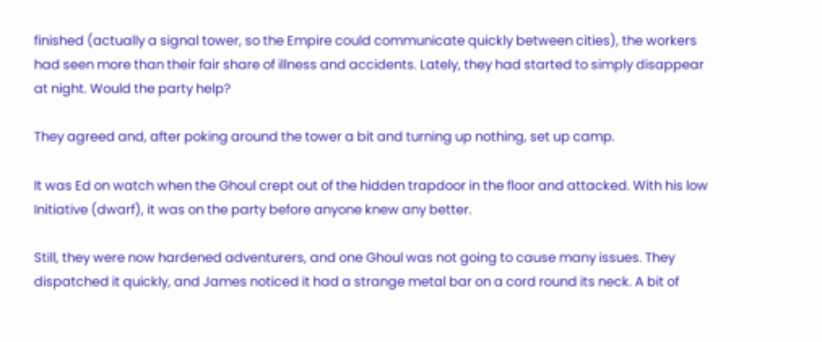finished (actually a signal tower, so the Empire could communicate quickly between cities), the workers had seen more than their fair share of illness and accidents. Lately, they had started to simply disappear at night. Would the party help?

They agreed and, after poking around the tower a bit and turning up nothing, set up camp.

It was Ed on watch when the Ghoul crept out of the hidden trapdoor in the floor and attacked. With his low Initiative (dwarf), it was on the party before anyone knew any better.

Still, they were now hardened adventurers, and one Ghoul was not going to cause many issues. They dispatched it quickly, and James noticed it had a strange metal bar on a cord round its neck. A bit of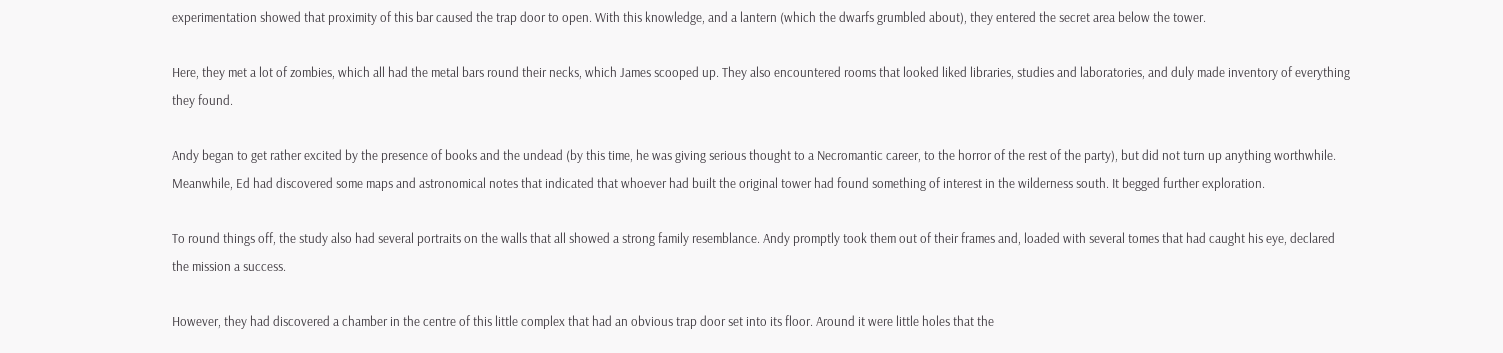experimentation showed that proximity of this bar caused the trap door to open. With this knowledge, and a lantern (which the dwarfs grumbled about), they entered the secret area below the tower.

Here, they met a lot of zombies, which all had the metal bars round their necks, which James scooped up. They also encountered rooms that looked liked libraries, studies and laboratories, and duly made inventory of everything they found.

Andy began to get rather excited by the presence of books and the undead (by this time, he was giving serious thought to a Necromantic career, to the horror of the rest of the party), but did not turn up anything worthwhile. Meanwhile, Ed had discovered some maps and astronomical notes that indicated that whoever had built the original tower had found something of interest in the wilderness south. It begged further exploration.

To round things off, the study also had several portraits on the walls that all showed a strong family resemblance. Andy promptly took them out of their frames and, loaded with several tomes that had caught his eye, declared the mission a success.

However, they had discovered a chamber in the centre of this little complex that had an obvious trap door set into its floor. Around it were little holes that the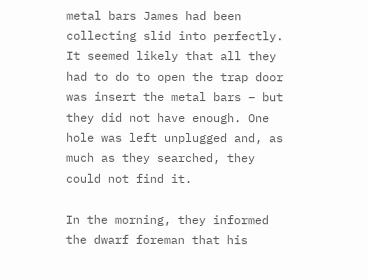metal bars James had been collecting slid into perfectly. It seemed likely that all they had to do to open the trap door was insert the metal bars – but they did not have enough. One hole was left unplugged and, as much as they searched, they could not find it.

In the morning, they informed the dwarf foreman that his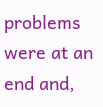problems were at an end and,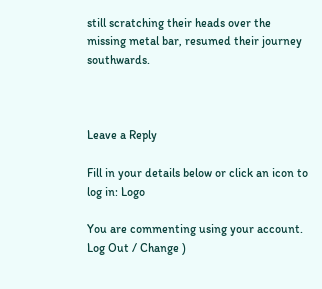still scratching their heads over the missing metal bar, resumed their journey southwards.



Leave a Reply

Fill in your details below or click an icon to log in: Logo

You are commenting using your account. Log Out / Change )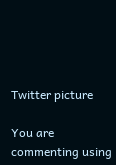Twitter picture

You are commenting using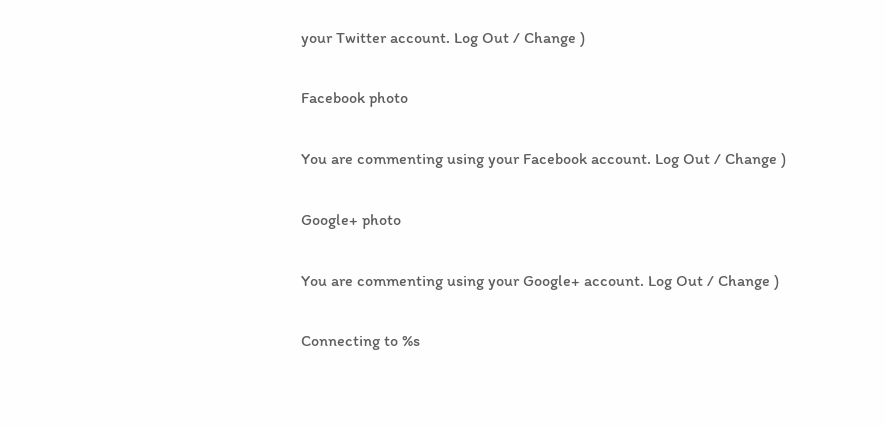your Twitter account. Log Out / Change )

Facebook photo

You are commenting using your Facebook account. Log Out / Change )

Google+ photo

You are commenting using your Google+ account. Log Out / Change )

Connecting to %s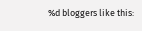%d bloggers like this: